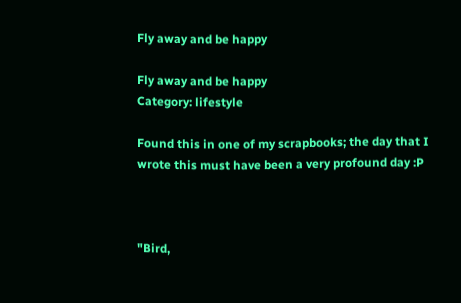Fly away and be happy

Fly away and be happy
Category: lifestyle

Found this in one of my scrapbooks; the day that I wrote this must have been a very profound day :P



"Bird,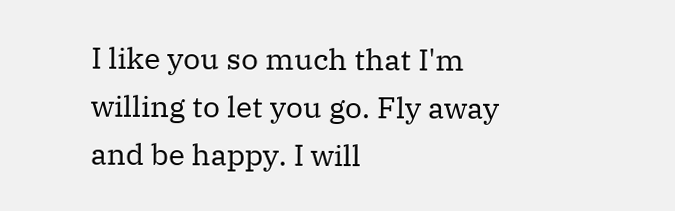I like you so much that I'm willing to let you go. Fly away and be happy. I will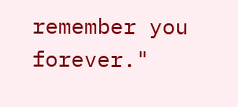remember you forever."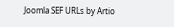Joomla SEF URLs by Artio